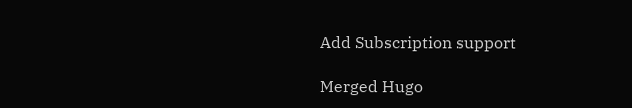Add Subscription support

Merged Hugo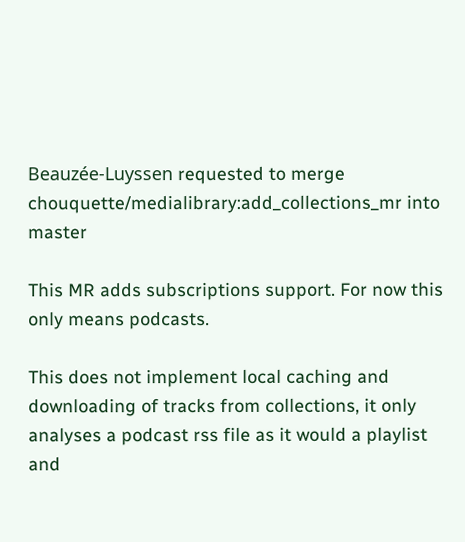Beauzée-Luyssen requested to merge chouquette/medialibrary:add_collections_mr into master

This MR adds subscriptions support. For now this only means podcasts.

This does not implement local caching and downloading of tracks from collections, it only analyses a podcast rss file as it would a playlist and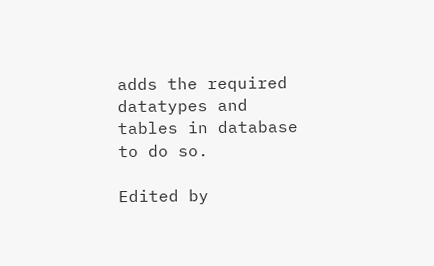adds the required datatypes and tables in database to do so.

Edited by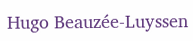Hugo Beauzée-Luyssen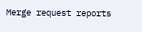Merge request reports